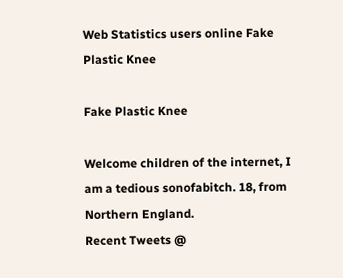Web Statistics users online Fake Plastic Knee

Fake Plastic Knee

Welcome children of the internet, I am a tedious sonofabitch. 18, from Northern England.
Recent Tweets @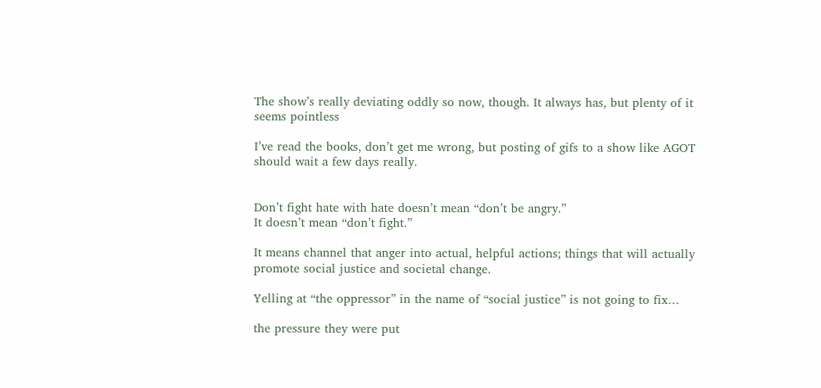The show’s really deviating oddly so now, though. It always has, but plenty of it seems pointless

I’ve read the books, don’t get me wrong, but posting of gifs to a show like AGOT should wait a few days really.


Don’t fight hate with hate doesn’t mean “don’t be angry.”
It doesn’t mean “don’t fight.”

It means channel that anger into actual, helpful actions; things that will actually promote social justice and societal change.

Yelling at “the oppressor” in the name of “social justice” is not going to fix…

the pressure they were put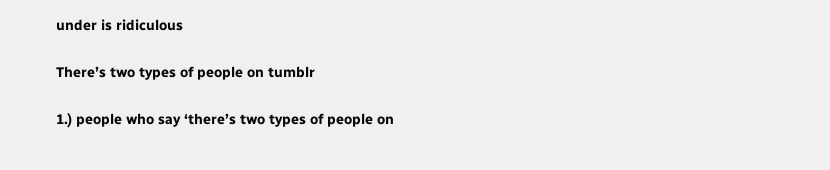under is ridiculous

There’s two types of people on tumblr

1.) people who say ‘there’s two types of people on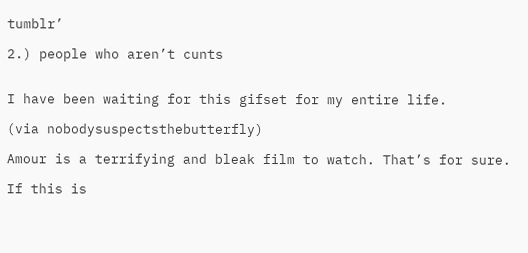tumblr’

2.) people who aren’t cunts


I have been waiting for this gifset for my entire life.

(via nobodysuspectsthebutterfly)

Amour is a terrifying and bleak film to watch. That’s for sure.

If this is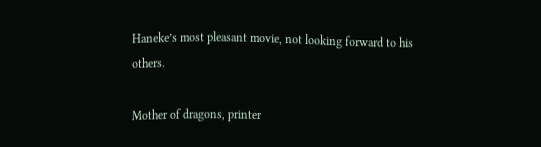Haneke’s most pleasant movie, not looking forward to his others.

Mother of dragons, printer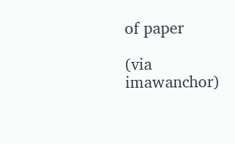of paper

(via imawanchor)